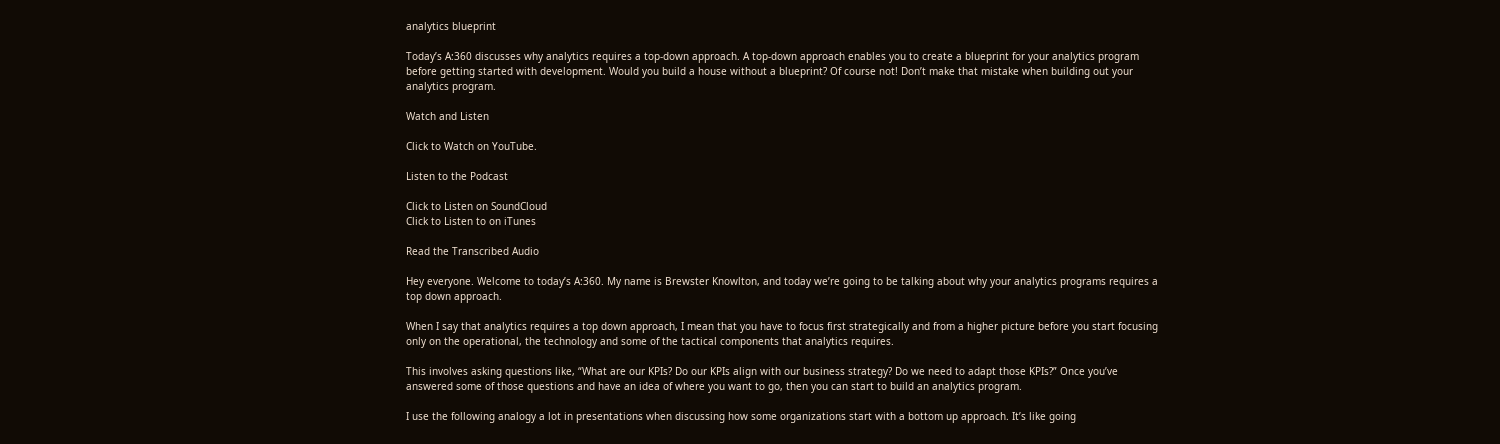analytics blueprint

Today’s A:360 discusses why analytics requires a top-down approach. A top-down approach enables you to create a blueprint for your analytics program before getting started with development. Would you build a house without a blueprint? Of course not! Don’t make that mistake when building out your analytics program.

Watch and Listen

Click to Watch on YouTube.

Listen to the Podcast

Click to Listen on SoundCloud
Click to Listen to on iTunes

Read the Transcribed Audio

Hey everyone. Welcome to today’s A:360. My name is Brewster Knowlton, and today we’re going to be talking about why your analytics programs requires a top down approach.

When I say that analytics requires a top down approach, I mean that you have to focus first strategically and from a higher picture before you start focusing only on the operational, the technology and some of the tactical components that analytics requires.

This involves asking questions like, “What are our KPIs? Do our KPIs align with our business strategy? Do we need to adapt those KPIs?” Once you’ve answered some of those questions and have an idea of where you want to go, then you can start to build an analytics program.

I use the following analogy a lot in presentations when discussing how some organizations start with a bottom up approach. It’s like going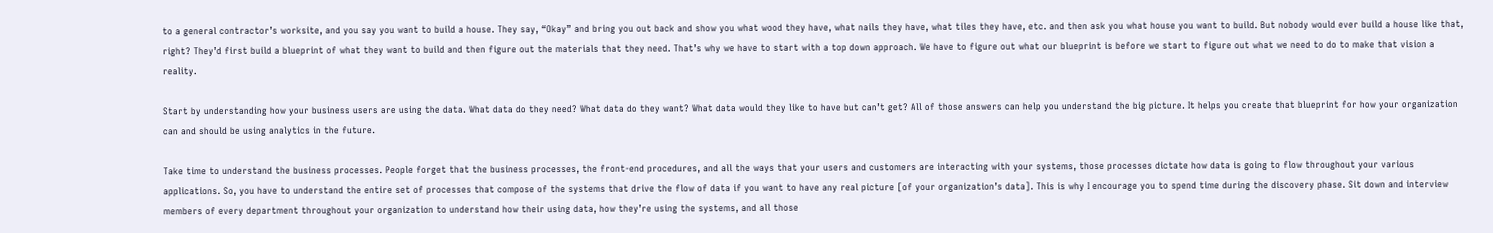to a general contractor’s worksite, and you say you want to build a house. They say, “Okay” and bring you out back and show you what wood they have, what nails they have, what tiles they have, etc. and then ask you what house you want to build. But nobody would ever build a house like that, right? They’d first build a blueprint of what they want to build and then figure out the materials that they need. That’s why we have to start with a top down approach. We have to figure out what our blueprint is before we start to figure out what we need to do to make that vision a reality.

Start by understanding how your business users are using the data. What data do they need? What data do they want? What data would they like to have but can’t get? All of those answers can help you understand the big picture. It helps you create that blueprint for how your organization can and should be using analytics in the future.

Take time to understand the business processes. People forget that the business processes, the front-end procedures, and all the ways that your users and customers are interacting with your systems, those processes dictate how data is going to flow throughout your various applications. So, you have to understand the entire set of processes that compose of the systems that drive the flow of data if you want to have any real picture [of your organization’s data]. This is why I encourage you to spend time during the discovery phase. Sit down and interview members of every department throughout your organization to understand how their using data, how they’re using the systems, and all those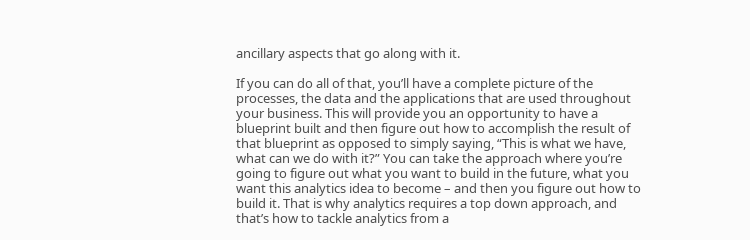ancillary aspects that go along with it.

If you can do all of that, you’ll have a complete picture of the processes, the data and the applications that are used throughout your business. This will provide you an opportunity to have a blueprint built and then figure out how to accomplish the result of that blueprint as opposed to simply saying, “This is what we have, what can we do with it?” You can take the approach where you’re going to figure out what you want to build in the future, what you want this analytics idea to become – and then you figure out how to build it. That is why analytics requires a top down approach, and that’s how to tackle analytics from a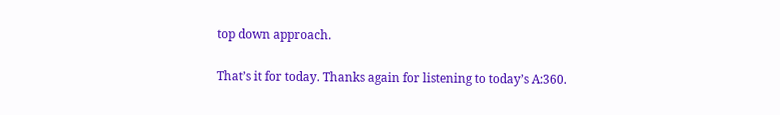top down approach.

That’s it for today. Thanks again for listening to today’s A:360.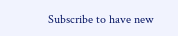Subscribe to have new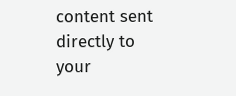content sent directly to your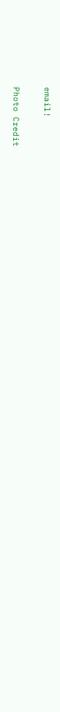email!


Photo Credit